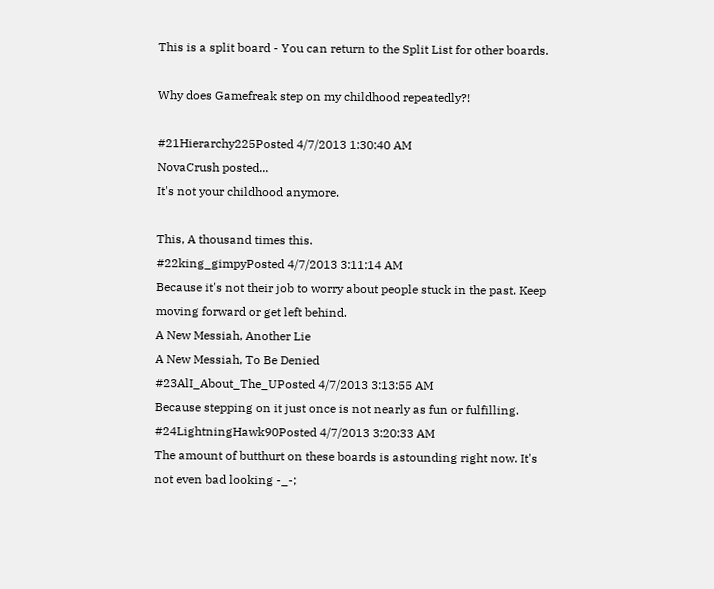This is a split board - You can return to the Split List for other boards.

Why does Gamefreak step on my childhood repeatedly?!

#21Hierarchy225Posted 4/7/2013 1:30:40 AM
NovaCrush posted...
It's not your childhood anymore.

This, A thousand times this.
#22king_gimpyPosted 4/7/2013 3:11:14 AM
Because it's not their job to worry about people stuck in the past. Keep moving forward or get left behind.
A New Messiah, Another Lie
A New Messiah, To Be Denied
#23AlI_About_The_UPosted 4/7/2013 3:13:55 AM
Because stepping on it just once is not nearly as fun or fulfilling.
#24LightningHawk90Posted 4/7/2013 3:20:33 AM
The amount of butthurt on these boards is astounding right now. It's not even bad looking -_-;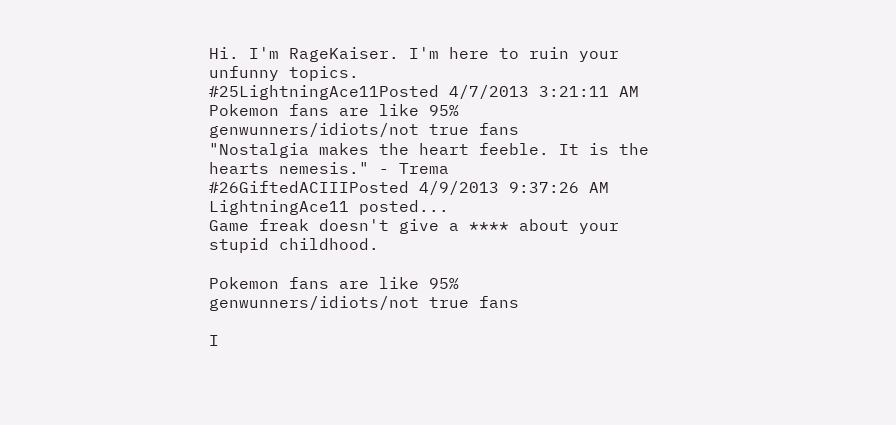Hi. I'm RageKaiser. I'm here to ruin your unfunny topics.
#25LightningAce11Posted 4/7/2013 3:21:11 AM
Pokemon fans are like 95% genwunners/idiots/not true fans
"Nostalgia makes the heart feeble. It is the hearts nemesis." - Trema
#26GiftedACIIIPosted 4/9/2013 9:37:26 AM
LightningAce11 posted...
Game freak doesn't give a **** about your stupid childhood.

Pokemon fans are like 95% genwunners/idiots/not true fans

I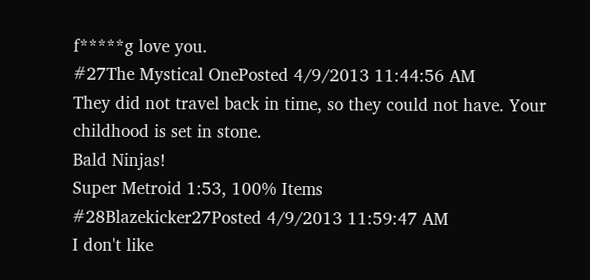f*****g love you.
#27The Mystical OnePosted 4/9/2013 11:44:56 AM
They did not travel back in time, so they could not have. Your childhood is set in stone.
Bald Ninjas!
Super Metroid 1:53, 100% Items
#28Blazekicker27Posted 4/9/2013 11:59:47 AM
I don't like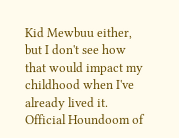Kid Mewbuu either, but I don't see how that would impact my childhood when I've already lived it.
Official Houndoom of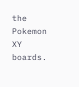the Pokemon XY boards.